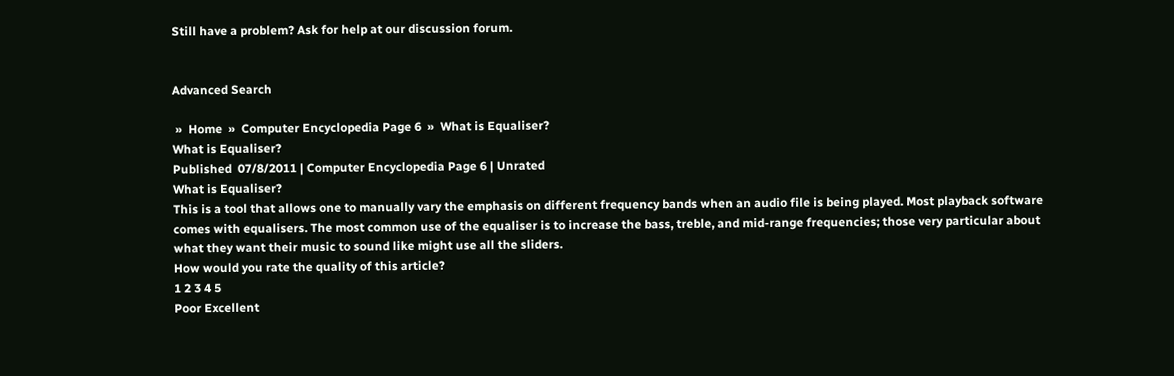Still have a problem? Ask for help at our discussion forum.


Advanced Search

 »  Home  »  Computer Encyclopedia Page 6  »  What is Equaliser?
What is Equaliser?
Published  07/8/2011 | Computer Encyclopedia Page 6 | Unrated
What is Equaliser?
This is a tool that allows one to manually vary the emphasis on different frequency bands when an audio file is being played. Most playback software comes with equalisers. The most common use of the equaliser is to increase the bass, treble, and mid-range frequencies; those very particular about what they want their music to sound like might use all the sliders.
How would you rate the quality of this article?
1 2 3 4 5
Poor Excellent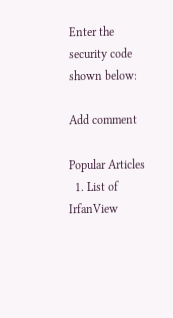Enter the security code shown below:

Add comment

Popular Articles
  1. List of IrfanView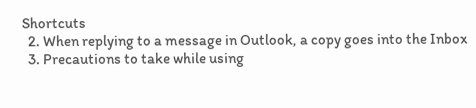Shortcuts
  2. When replying to a message in Outlook, a copy goes into the Inbox
  3. Precautions to take while using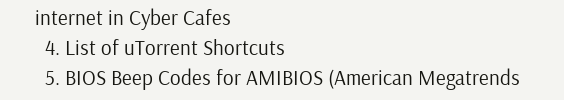internet in Cyber Cafes
  4. List of uTorrent Shortcuts
  5. BIOS Beep Codes for AMIBIOS (American Megatrends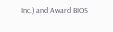Inc.) and Award BIOS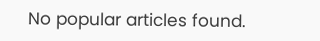No popular articles found.